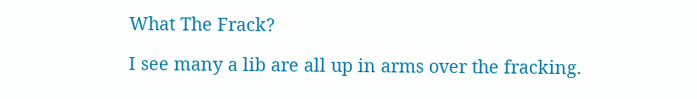What The Frack?

I see many a lib are all up in arms over the fracking.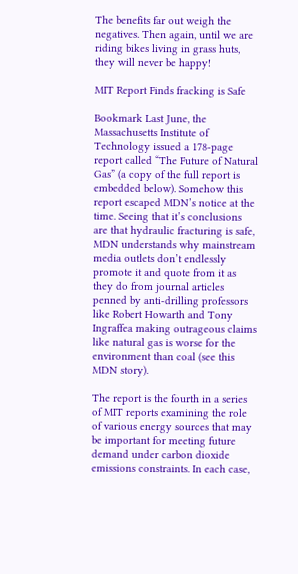The benefits far out weigh the negatives. Then again, until we are riding bikes living in grass huts, they will never be happy!

MIT Report Finds fracking is Safe

Bookmark Last June, the Massachusetts Institute of Technology issued a 178-page report called “The Future of Natural Gas” (a copy of the full report is embedded below). Somehow this report escaped MDN’s notice at the time. Seeing that it’s conclusions are that hydraulic fracturing is safe, MDN understands why mainstream media outlets don’t endlessly promote it and quote from it as they do from journal articles penned by anti-drilling professors like Robert Howarth and Tony Ingraffea making outrageous claims like natural gas is worse for the environment than coal (see this MDN story).

The report is the fourth in a series of MIT reports examining the role of various energy sources that may be important for meeting future demand under carbon dioxide emissions constraints. In each case,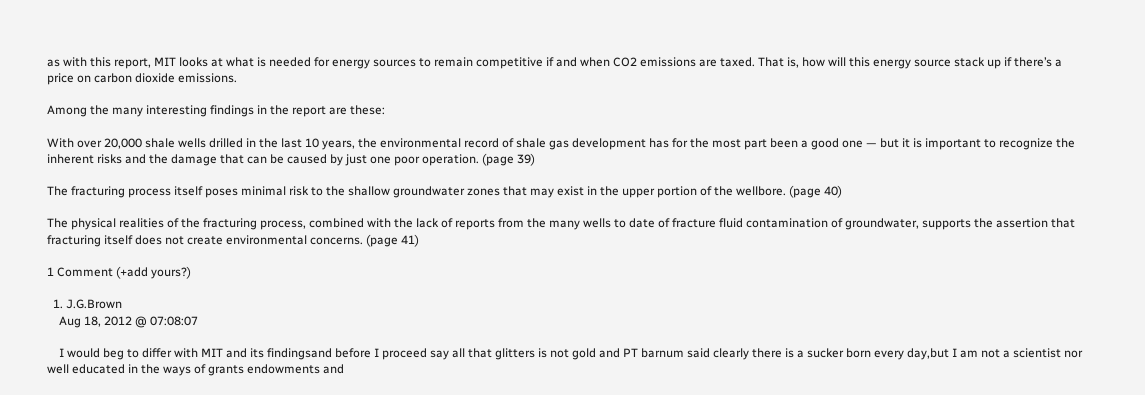as with this report, MIT looks at what is needed for energy sources to remain competitive if and when CO2 emissions are taxed. That is, how will this energy source stack up if there’s a price on carbon dioxide emissions.

Among the many interesting findings in the report are these:

With over 20,000 shale wells drilled in the last 10 years, the environmental record of shale gas development has for the most part been a good one — but it is important to recognize the inherent risks and the damage that can be caused by just one poor operation. (page 39)

The fracturing process itself poses minimal risk to the shallow groundwater zones that may exist in the upper portion of the wellbore. (page 40)

The physical realities of the fracturing process, combined with the lack of reports from the many wells to date of fracture fluid contamination of groundwater, supports the assertion that fracturing itself does not create environmental concerns. (page 41)

1 Comment (+add yours?)

  1. J.G.Brown
    Aug 18, 2012 @ 07:08:07

    I would beg to differ with MIT and its findingsand before I proceed say all that glitters is not gold and PT barnum said clearly there is a sucker born every day,but I am not a scientist nor well educated in the ways of grants endowments and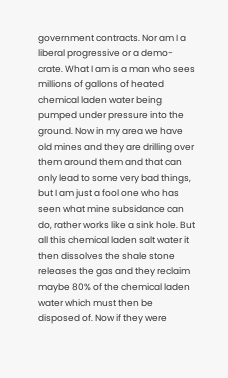government contracts. Nor am I a liberal progressive or a demo-crate. What I am is a man who sees millions of gallons of heated chemical laden water being pumped under pressure into the ground. Now in my area we have old mines and they are drilling over them around them and that can only lead to some very bad things, but I am just a fool one who has seen what mine subsidance can do, rather works like a sink hole. But all this chemical laden salt water it then dissolves the shale stone releases the gas and they reclaim maybe 80% of the chemical laden water which must then be disposed of. Now if they were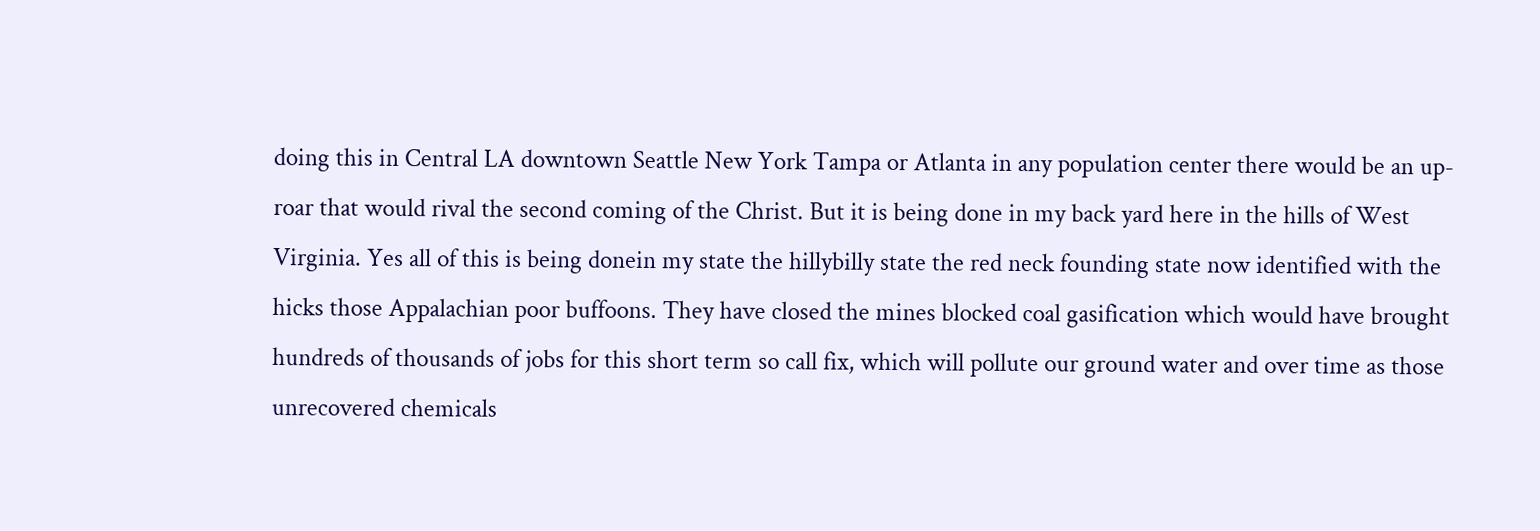doing this in Central LA downtown Seattle New York Tampa or Atlanta in any population center there would be an up-roar that would rival the second coming of the Christ. But it is being done in my back yard here in the hills of West Virginia. Yes all of this is being donein my state the hillybilly state the red neck founding state now identified with the hicks those Appalachian poor buffoons. They have closed the mines blocked coal gasification which would have brought hundreds of thousands of jobs for this short term so call fix, which will pollute our ground water and over time as those unrecovered chemicals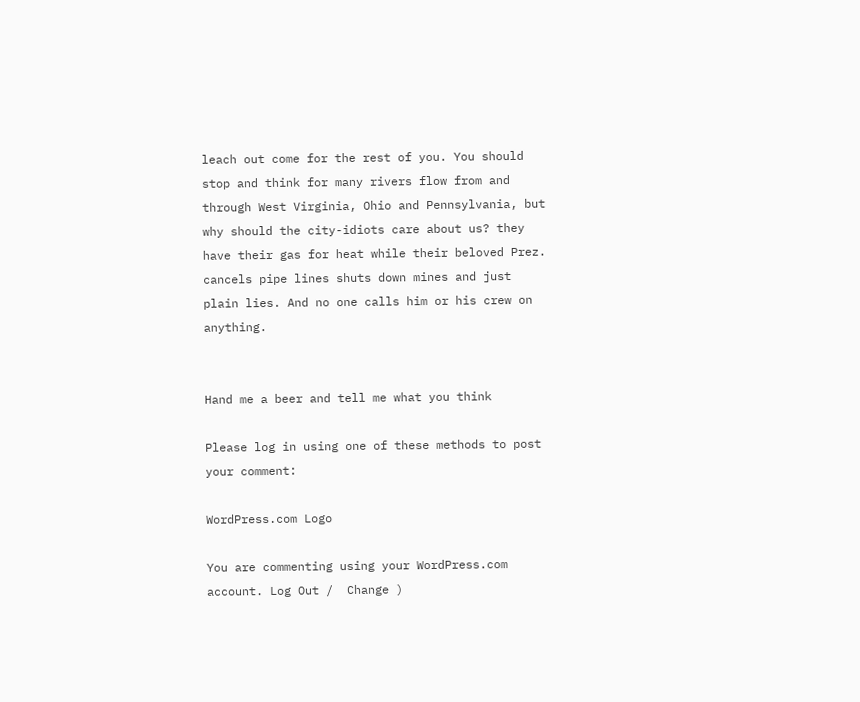leach out come for the rest of you. You should stop and think for many rivers flow from and through West Virginia, Ohio and Pennsylvania, but why should the city-idiots care about us? they have their gas for heat while their beloved Prez. cancels pipe lines shuts down mines and just plain lies. And no one calls him or his crew on anything.


Hand me a beer and tell me what you think

Please log in using one of these methods to post your comment:

WordPress.com Logo

You are commenting using your WordPress.com account. Log Out /  Change )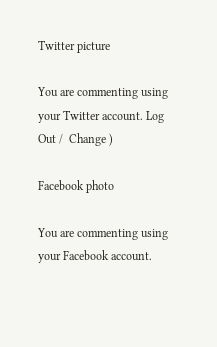Twitter picture

You are commenting using your Twitter account. Log Out /  Change )

Facebook photo

You are commenting using your Facebook account.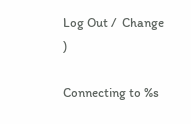Log Out /  Change )

Connecting to %s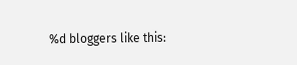%d bloggers like this: